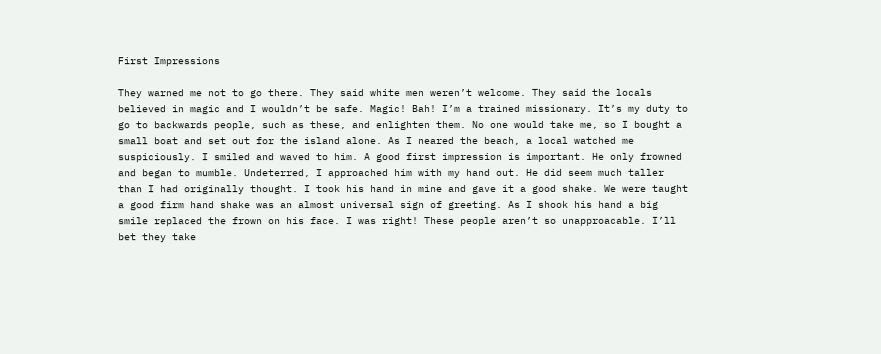First Impressions

They warned me not to go there. They said white men weren’t welcome. They said the locals believed in magic and I wouldn’t be safe. Magic! Bah! I’m a trained missionary. It’s my duty to go to backwards people, such as these, and enlighten them. No one would take me, so I bought a small boat and set out for the island alone. As I neared the beach, a local watched me suspiciously. I smiled and waved to him. A good first impression is important. He only frowned and began to mumble. Undeterred, I approached him with my hand out. He did seem much taller than I had originally thought. I took his hand in mine and gave it a good shake. We were taught a good firm hand shake was an almost universal sign of greeting. As I shook his hand a big smile replaced the frown on his face. I was right! These people aren’t so unapproacable. I’ll bet they take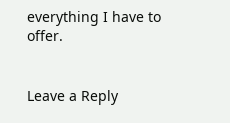everything I have to offer.


Leave a Reply